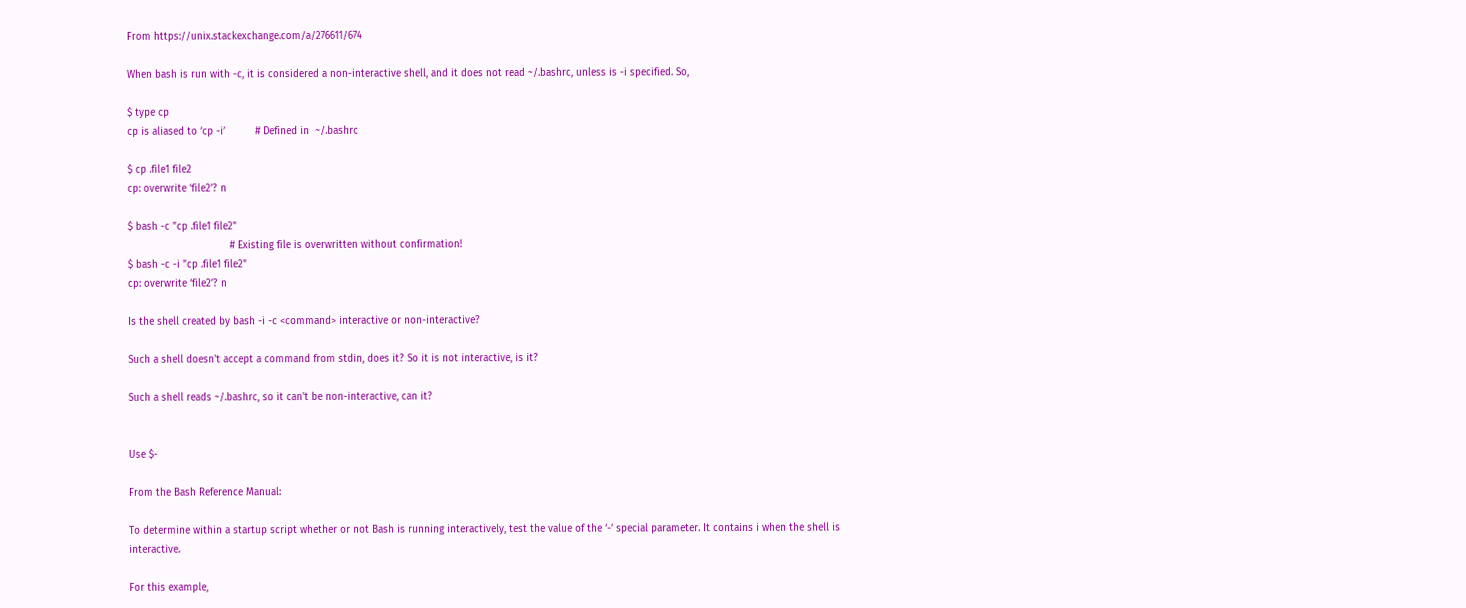From https://unix.stackexchange.com/a/276611/674

When bash is run with -c, it is considered a non-interactive shell, and it does not read ~/.bashrc, unless is -i specified. So,

$ type cp
cp is aliased to ‘cp -i’          # Defined in  ~/.bashrc

$ cp .file1 file2
cp: overwrite ‘file2’? n

$ bash -c "cp .file1 file2"
                                  # Existing file is overwritten without confirmation!
$ bash -c -i "cp .file1 file2"
cp: overwrite ‘file2’? n

Is the shell created by bash -i -c <command> interactive or non-interactive?

Such a shell doesn't accept a command from stdin, does it? So it is not interactive, is it?

Such a shell reads ~/.bashrc, so it can't be non-interactive, can it?


Use $-

From the Bash Reference Manual:

To determine within a startup script whether or not Bash is running interactively, test the value of the ‘-’ special parameter. It contains i when the shell is interactive.

For this example,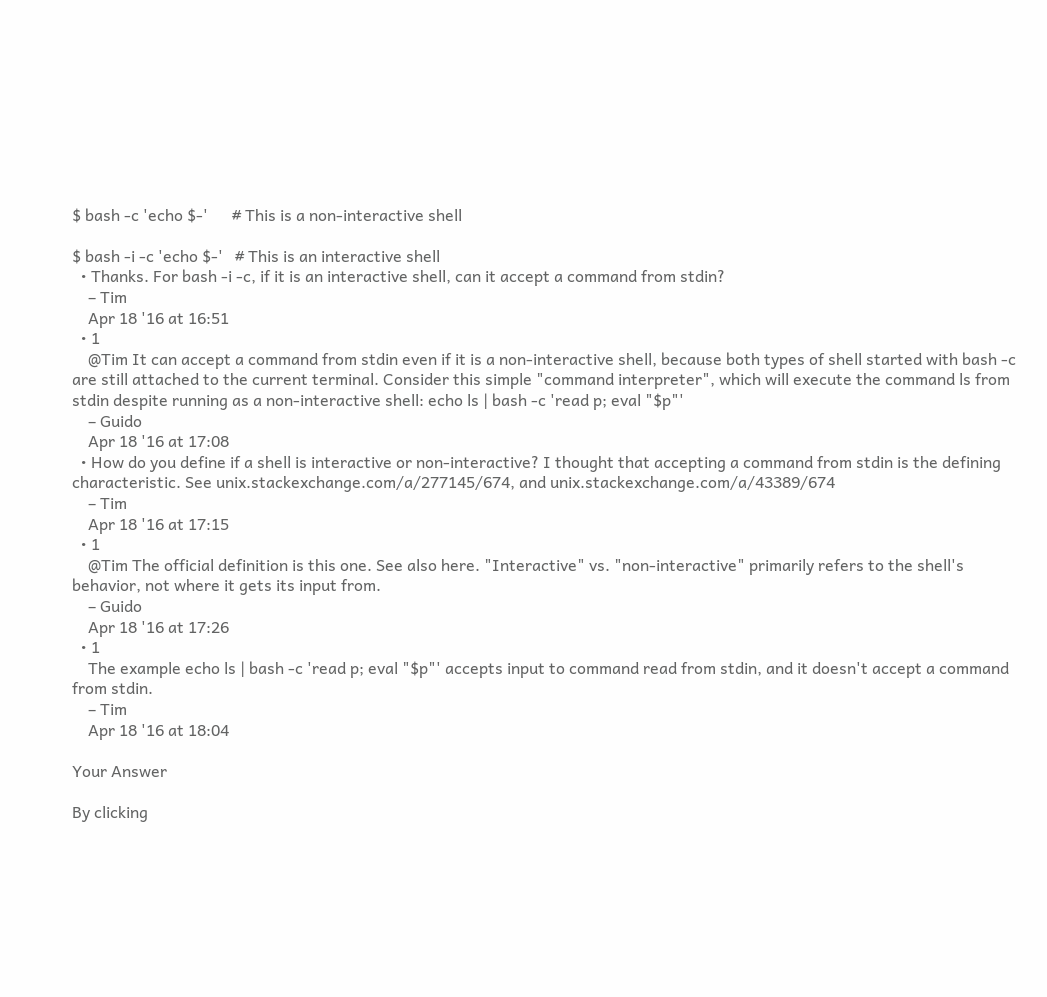$ bash -c 'echo $-'      # This is a non-interactive shell

$ bash -i -c 'echo $-'   # This is an interactive shell
  • Thanks. For bash -i -c, if it is an interactive shell, can it accept a command from stdin?
    – Tim
    Apr 18 '16 at 16:51
  • 1
    @Tim It can accept a command from stdin even if it is a non-interactive shell, because both types of shell started with bash -c are still attached to the current terminal. Consider this simple "command interpreter", which will execute the command ls from stdin despite running as a non-interactive shell: echo ls | bash -c 'read p; eval "$p"'
    – Guido
    Apr 18 '16 at 17:08
  • How do you define if a shell is interactive or non-interactive? I thought that accepting a command from stdin is the defining characteristic. See unix.stackexchange.com/a/277145/674, and unix.stackexchange.com/a/43389/674
    – Tim
    Apr 18 '16 at 17:15
  • 1
    @Tim The official definition is this one. See also here. "Interactive" vs. "non-interactive" primarily refers to the shell's behavior, not where it gets its input from.
    – Guido
    Apr 18 '16 at 17:26
  • 1
    The example echo ls | bash -c 'read p; eval "$p"' accepts input to command read from stdin, and it doesn't accept a command from stdin.
    – Tim
    Apr 18 '16 at 18:04

Your Answer

By clicking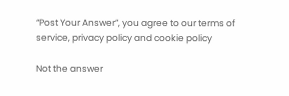“Post Your Answer”, you agree to our terms of service, privacy policy and cookie policy

Not the answer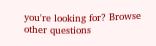you're looking for? Browse other questions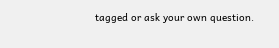tagged or ask your own question.